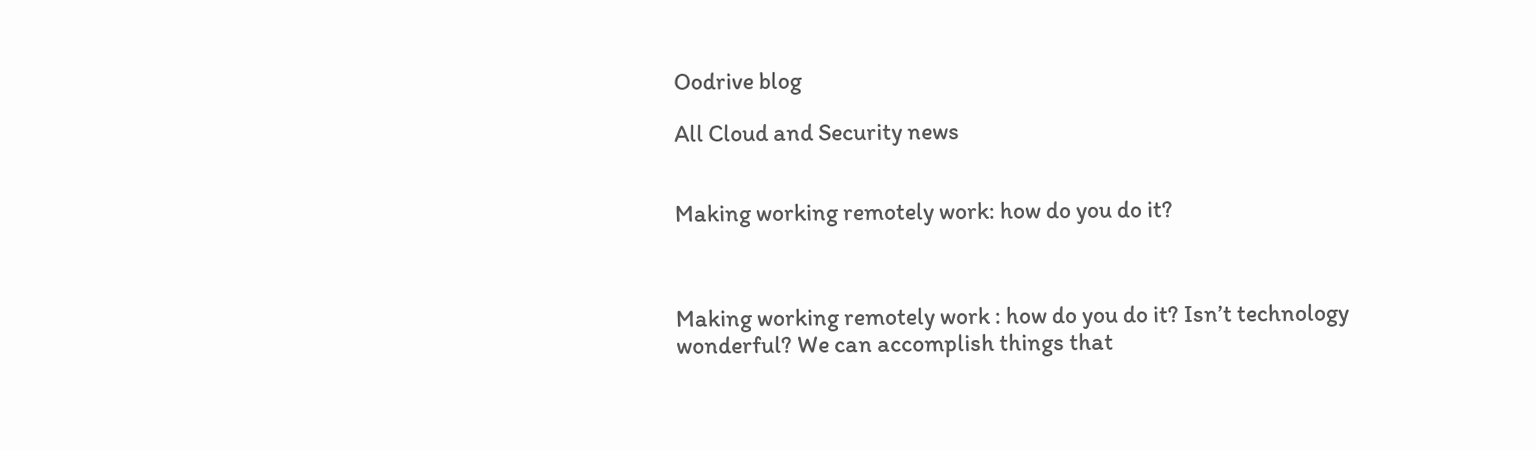Oodrive blog

All Cloud and Security news


Making working remotely work: how do you do it?



Making working remotely work : how do you do it? Isn’t technology wonderful? We can accomplish things that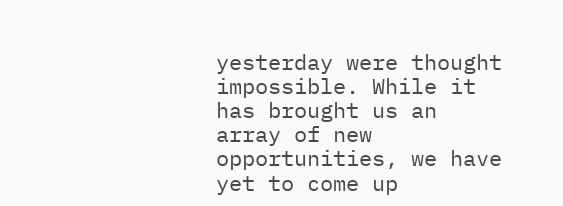yesterday were thought impossible. While it has brought us an array of new opportunities, we have yet to come up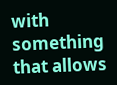with something that allows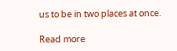us to be in two places at once.

Read more